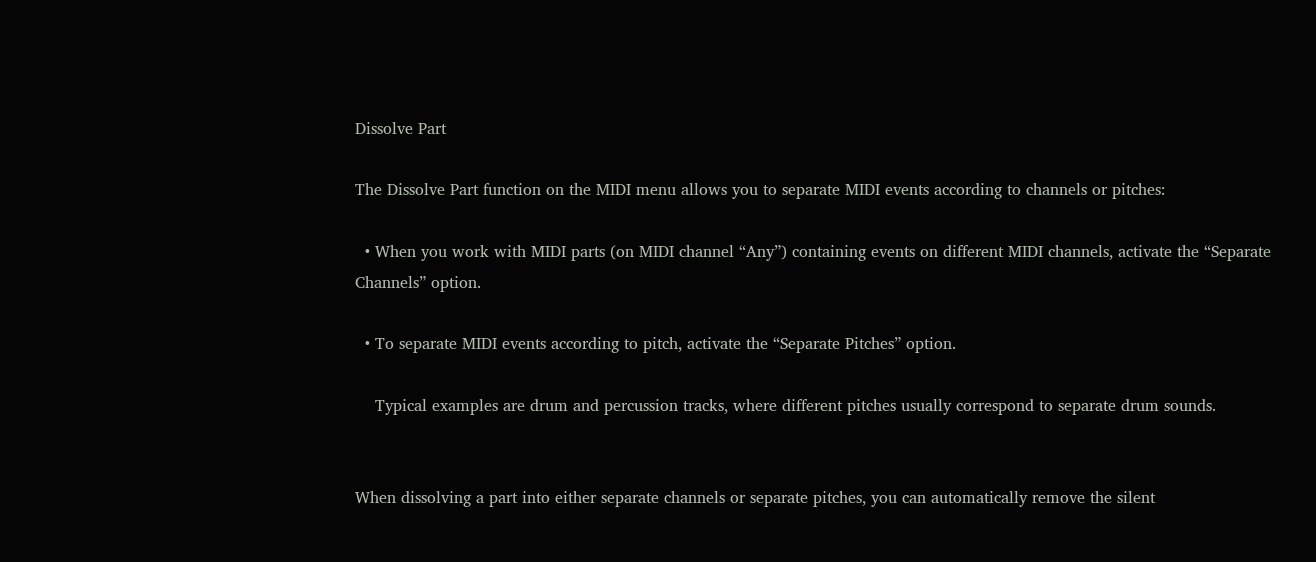Dissolve Part

The Dissolve Part function on the MIDI menu allows you to separate MIDI events according to channels or pitches:

  • When you work with MIDI parts (on MIDI channel “Any”) containing events on different MIDI channels, activate the “Separate Channels” option.

  • To separate MIDI events according to pitch, activate the “Separate Pitches” option.

    Typical examples are drum and percussion tracks, where different pitches usually correspond to separate drum sounds.


When dissolving a part into either separate channels or separate pitches, you can automatically remove the silent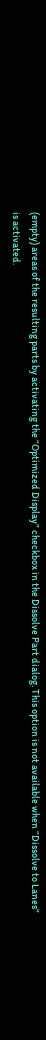(empty) areas of the resulting parts by activating the “Optimized Display” checkbox in the Dissolve Part dialog. This option is not available when “Dissolve to Lanes” is activated.